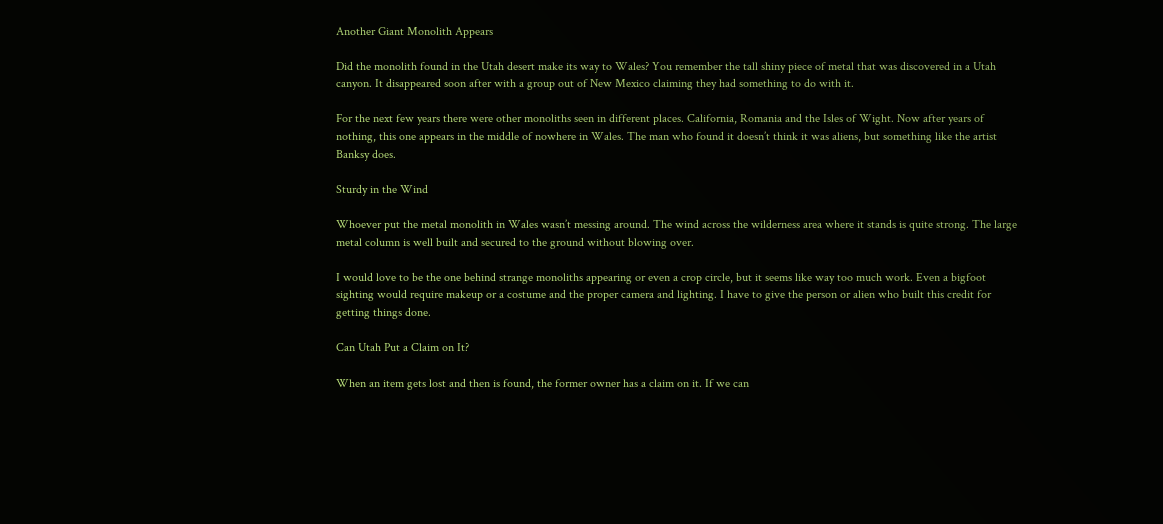Another Giant Monolith Appears

Did the monolith found in the Utah desert make its way to Wales? You remember the tall shiny piece of metal that was discovered in a Utah canyon. It disappeared soon after with a group out of New Mexico claiming they had something to do with it.

For the next few years there were other monoliths seen in different places. California, Romania and the Isles of Wight. Now after years of nothing, this one appears in the middle of nowhere in Wales. The man who found it doesn’t think it was aliens, but something like the artist Banksy does.

Sturdy in the Wind

Whoever put the metal monolith in Wales wasn’t messing around. The wind across the wilderness area where it stands is quite strong. The large metal column is well built and secured to the ground without blowing over.

I would love to be the one behind strange monoliths appearing or even a crop circle, but it seems like way too much work. Even a bigfoot sighting would require makeup or a costume and the proper camera and lighting. I have to give the person or alien who built this credit for getting things done.

Can Utah Put a Claim on It?

When an item gets lost and then is found, the former owner has a claim on it. If we can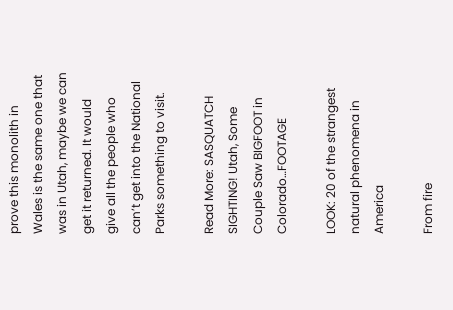prove this monolith in Wales is the same one that was in Utah, maybe we can get it returned. It would give all the people who can’t get into the National Parks something to visit.

Read More: SASQUATCH SIGHTING! Utah, Some Couple Saw BIGFOOT in Colorado…FOOTAGE

LOOK: 20 of the strangest natural phenomena in America

From fire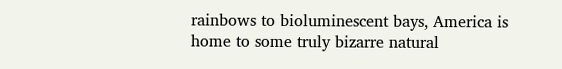rainbows to bioluminescent bays, America is home to some truly bizarre natural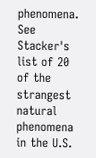phenomena. See Stacker's list of 20 of the strangest natural phenomena in the U.S.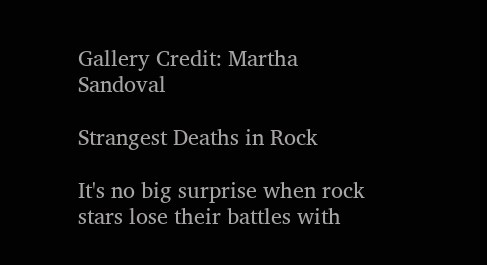Gallery Credit: Martha Sandoval

Strangest Deaths in Rock

It's no big surprise when rock stars lose their battles with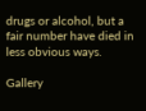drugs or alcohol, but a fair number have died in less obvious ways.

Gallery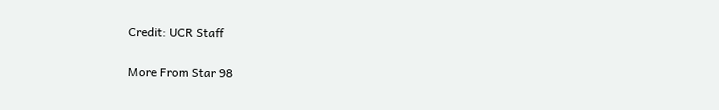Credit: UCR Staff

More From Star 98